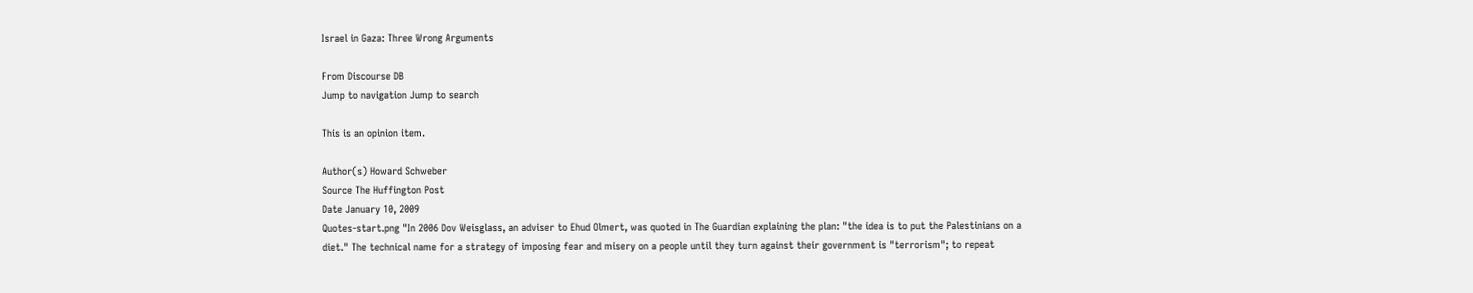Israel in Gaza: Three Wrong Arguments

From Discourse DB
Jump to navigation Jump to search

This is an opinion item.

Author(s) Howard Schweber
Source The Huffington Post
Date January 10, 2009
Quotes-start.png "In 2006 Dov Weisglass, an adviser to Ehud Olmert, was quoted in The Guardian explaining the plan: "the idea is to put the Palestinians on a diet." The technical name for a strategy of imposing fear and misery on a people until they turn against their government is "terrorism"; to repeat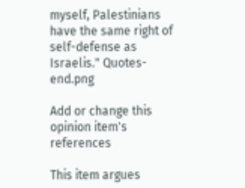myself, Palestinians have the same right of self-defense as Israelis." Quotes-end.png

Add or change this opinion item's references

This item argues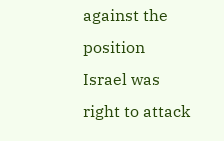against the position Israel was right to attack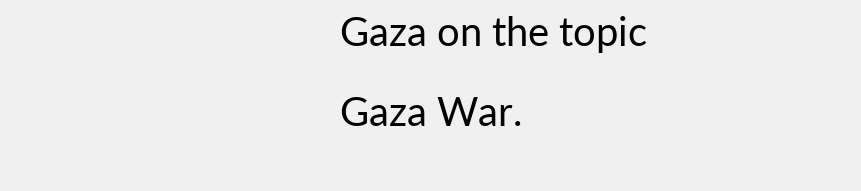Gaza on the topic Gaza War.